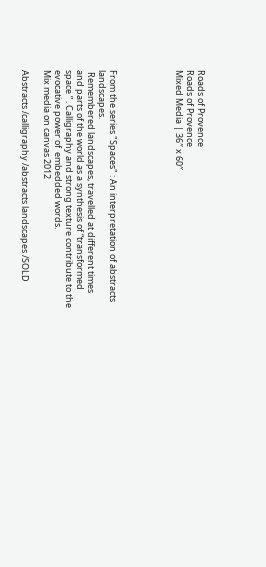Roads of Provence
Roads of Provence
Mixed Media | 36″ x 60″





From the series "Spaces" : An interpretation of abstracts landscapes.
 Remembered landscapes, travelled at different times and parts of the world as a synthesis of “transformed space ” . Calligraphy and strong texture contribute to the evocative power of  embedded words.
Mix media on canvas 2012

Abstracts /calligraphy /abstracts landscapes /SOLD